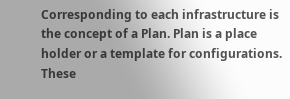Corresponding to each infrastructure is the concept of a Plan. Plan is a place holder or a template for configurations. These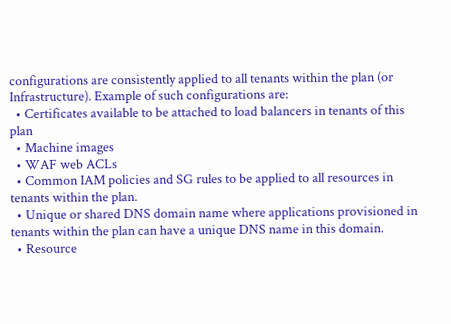configurations are consistently applied to all tenants within the plan (or Infrastructure). Example of such configurations are:
  • Certificates available to be attached to load balancers in tenants of this plan
  • Machine images
  • WAF web ACLs
  • Common IAM policies and SG rules to be applied to all resources in tenants within the plan.
  • Unique or shared DNS domain name where applications provisioned in tenants within the plan can have a unique DNS name in this domain.
  • Resource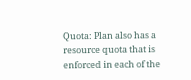Quota: Plan also has a resource quota that is enforced in each of the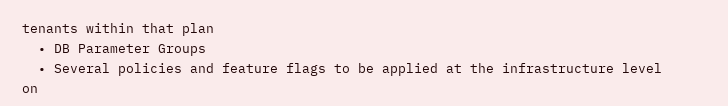tenants within that plan
  • DB Parameter Groups
  • Several policies and feature flags to be applied at the infrastructure level on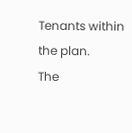Tenants within the plan.
The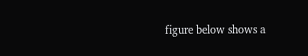figure below shows a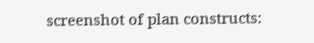screenshot of plan constructs: